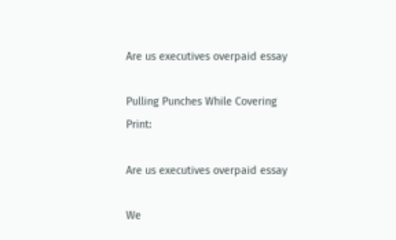Are us executives overpaid essay

Pulling Punches While Covering Print:

Are us executives overpaid essay

We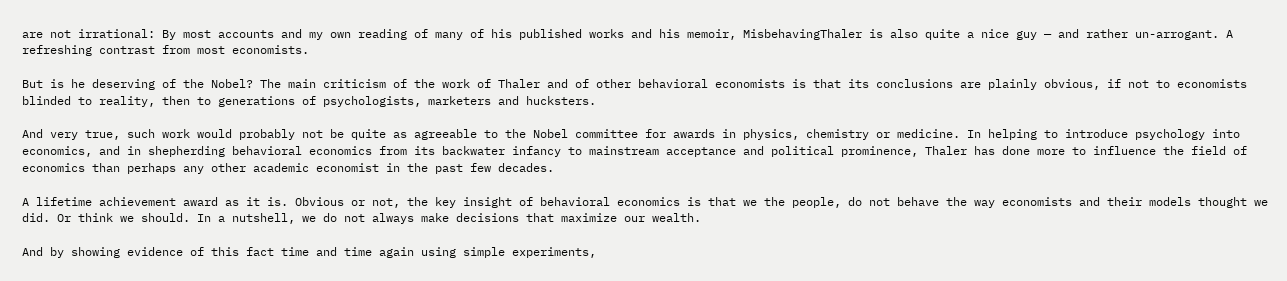are not irrational: By most accounts and my own reading of many of his published works and his memoir, MisbehavingThaler is also quite a nice guy — and rather un-arrogant. A refreshing contrast from most economists.

But is he deserving of the Nobel? The main criticism of the work of Thaler and of other behavioral economists is that its conclusions are plainly obvious, if not to economists blinded to reality, then to generations of psychologists, marketers and hucksters.

And very true, such work would probably not be quite as agreeable to the Nobel committee for awards in physics, chemistry or medicine. In helping to introduce psychology into economics, and in shepherding behavioral economics from its backwater infancy to mainstream acceptance and political prominence, Thaler has done more to influence the field of economics than perhaps any other academic economist in the past few decades.

A lifetime achievement award as it is. Obvious or not, the key insight of behavioral economics is that we the people, do not behave the way economists and their models thought we did. Or think we should. In a nutshell, we do not always make decisions that maximize our wealth.

And by showing evidence of this fact time and time again using simple experiments,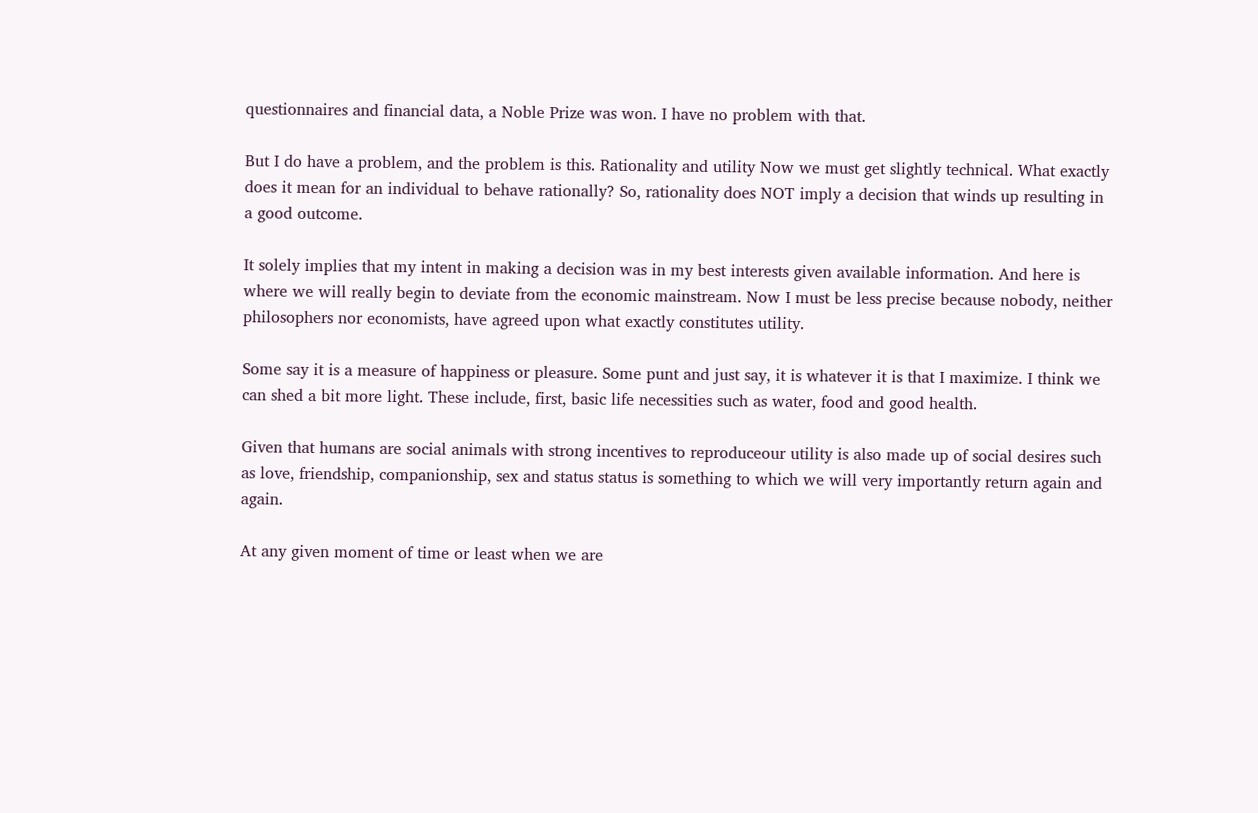questionnaires and financial data, a Noble Prize was won. I have no problem with that.

But I do have a problem, and the problem is this. Rationality and utility Now we must get slightly technical. What exactly does it mean for an individual to behave rationally? So, rationality does NOT imply a decision that winds up resulting in a good outcome.

It solely implies that my intent in making a decision was in my best interests given available information. And here is where we will really begin to deviate from the economic mainstream. Now I must be less precise because nobody, neither philosophers nor economists, have agreed upon what exactly constitutes utility.

Some say it is a measure of happiness or pleasure. Some punt and just say, it is whatever it is that I maximize. I think we can shed a bit more light. These include, first, basic life necessities such as water, food and good health.

Given that humans are social animals with strong incentives to reproduceour utility is also made up of social desires such as love, friendship, companionship, sex and status status is something to which we will very importantly return again and again.

At any given moment of time or least when we are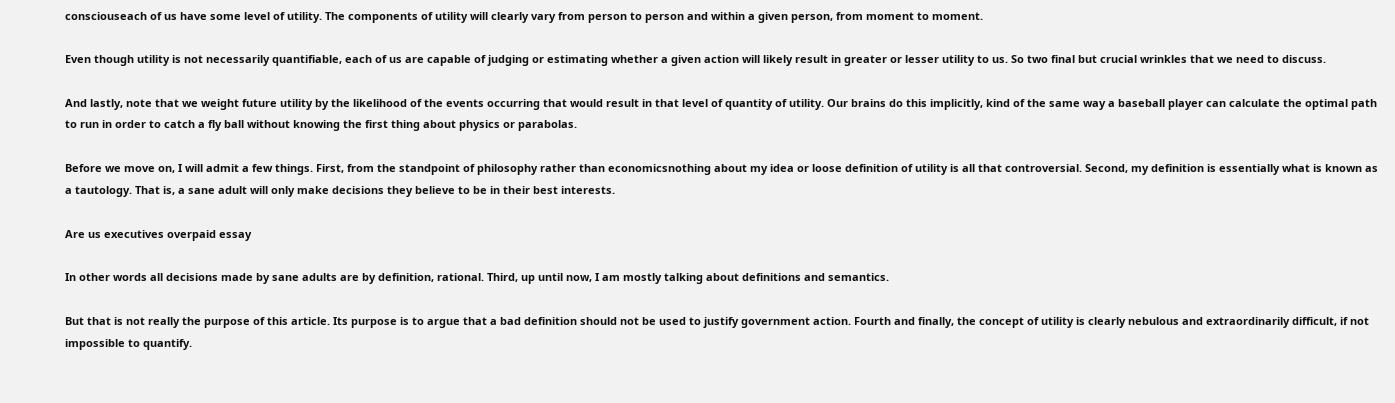consciouseach of us have some level of utility. The components of utility will clearly vary from person to person and within a given person, from moment to moment.

Even though utility is not necessarily quantifiable, each of us are capable of judging or estimating whether a given action will likely result in greater or lesser utility to us. So two final but crucial wrinkles that we need to discuss.

And lastly, note that we weight future utility by the likelihood of the events occurring that would result in that level of quantity of utility. Our brains do this implicitly, kind of the same way a baseball player can calculate the optimal path to run in order to catch a fly ball without knowing the first thing about physics or parabolas.

Before we move on, I will admit a few things. First, from the standpoint of philosophy rather than economicsnothing about my idea or loose definition of utility is all that controversial. Second, my definition is essentially what is known as a tautology. That is, a sane adult will only make decisions they believe to be in their best interests.

Are us executives overpaid essay

In other words all decisions made by sane adults are by definition, rational. Third, up until now, I am mostly talking about definitions and semantics.

But that is not really the purpose of this article. Its purpose is to argue that a bad definition should not be used to justify government action. Fourth and finally, the concept of utility is clearly nebulous and extraordinarily difficult, if not impossible to quantify.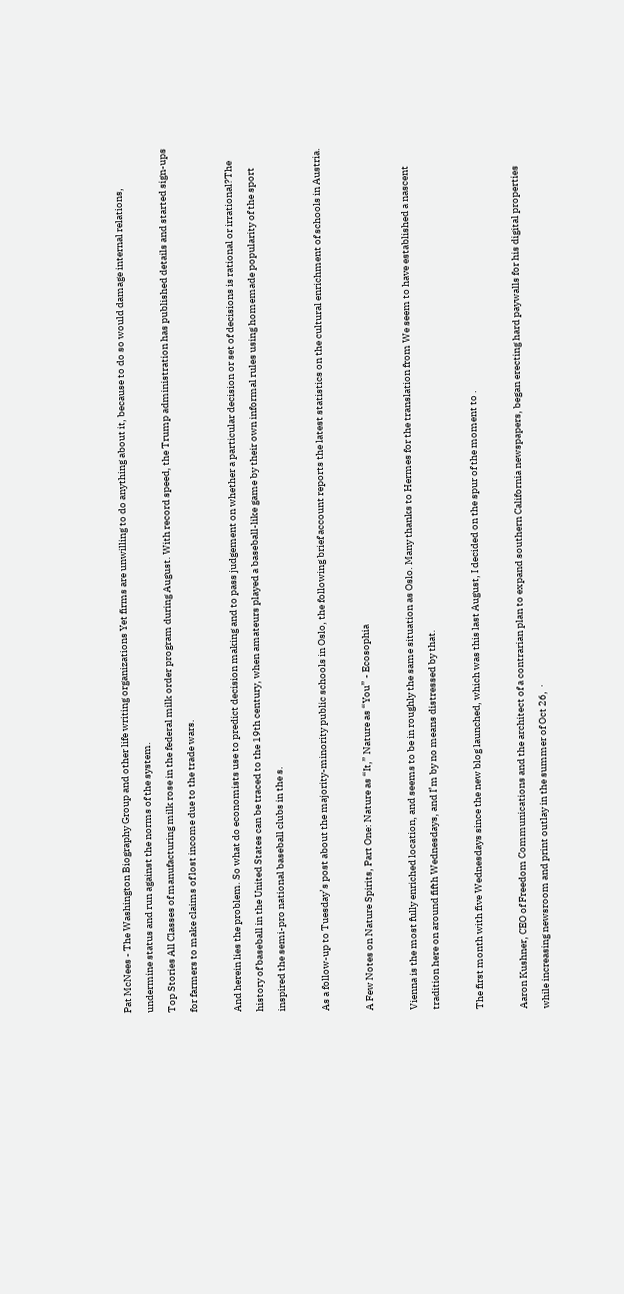Pat McNees - The Washington Biography Group and other life writing organizations Yet firms are unwilling to do anything about it, because to do so would damage internal relations, undermine status and run against the norms of the system.
Top Stories All Classes of manufacturing milk rose in the federal milk order program during August. With record speed, the Trump administration has published details and started sign-ups for farmers to make claims of lost income due to the trade wars.

And herein lies the problem. So what do economists use to predict decision making and to pass judgement on whether a particular decision or set of decisions is rational or irrational?The history of baseball in the United States can be traced to the 19th century, when amateurs played a baseball-like game by their own informal rules using homemade popularity of the sport inspired the semi-pro national baseball clubs in the s.

As a follow-up to Tuesday’s post about the majority-minority public schools in Oslo, the following brief account reports the latest statistics on the cultural enrichment of schools in Austria.

A Few Notes on Nature Spirits, Part One: Nature as “It,” Nature as “You” - Ecosophia

Vienna is the most fully enriched location, and seems to be in roughly the same situation as Oslo. Many thanks to Hermes for the translation from We seem to have established a nascent tradition here on around fifth Wednesdays, and I’m by no means distressed by that.

The first month with five Wednesdays since the new blog launched, which was this last August, I decided on the spur of the moment to .

Aaron Kushner, CEO of Freedom Communications and the architect of a contrarian plan to expand southern California newspapers, began erecting hard paywalls for his digital properties while increasing newsroom and print outlay in the summer of Oct 26,  ·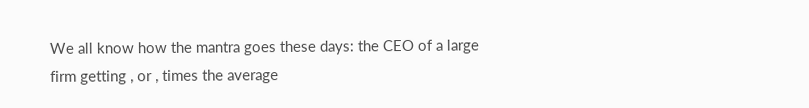We all know how the mantra goes these days: the CEO of a large firm getting , or , times the average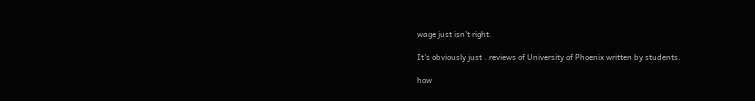wage just isn't right.

It's obviously just . reviews of University of Phoenix written by students.

how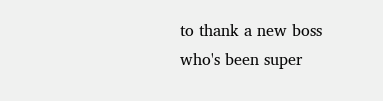to thank a new boss who's been super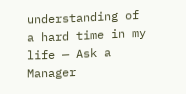understanding of a hard time in my life — Ask a Manager